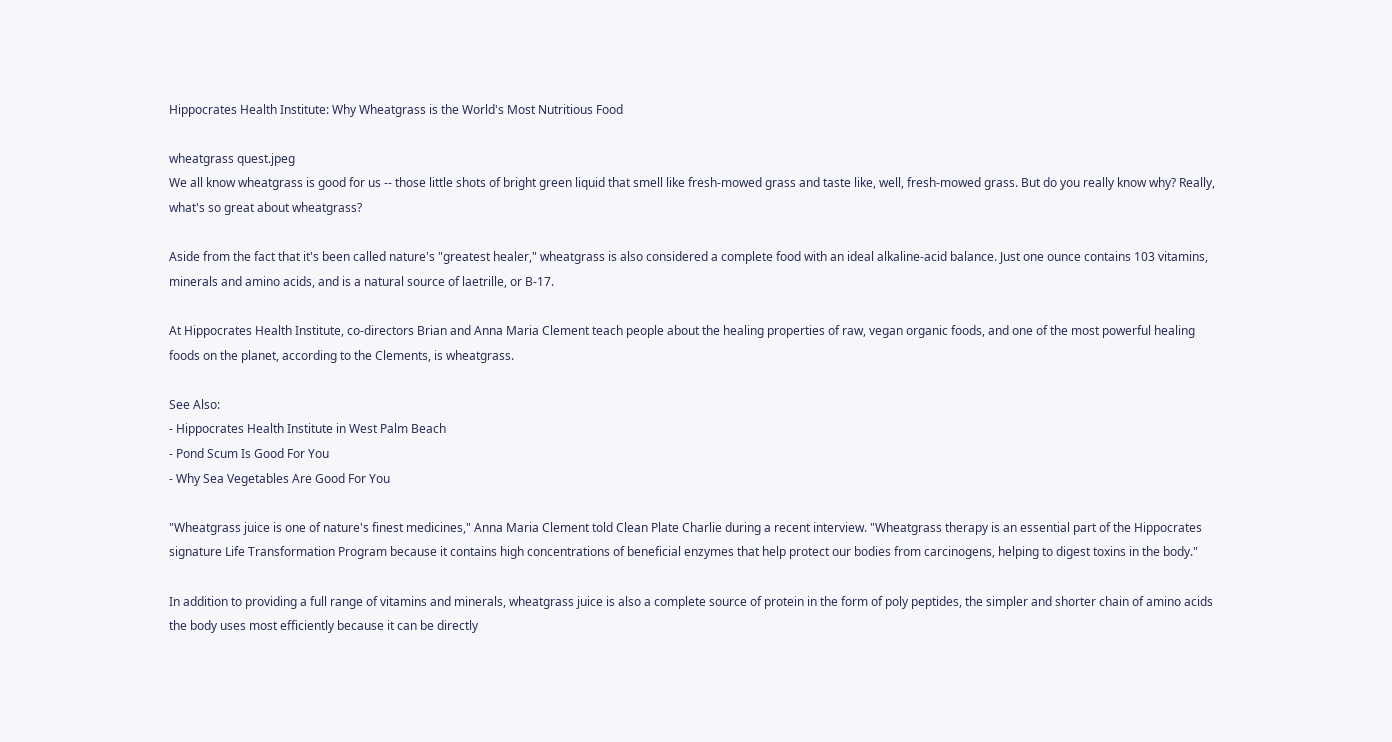Hippocrates Health Institute: Why Wheatgrass is the World's Most Nutritious Food

wheatgrass quest.jpeg
We all know wheatgrass is good for us -- those little shots of bright green liquid that smell like fresh-mowed grass and taste like, well, fresh-mowed grass. But do you really know why? Really, what's so great about wheatgrass?

Aside from the fact that it's been called nature's "greatest healer," wheatgrass is also considered a complete food with an ideal alkaline-acid balance. Just one ounce contains 103 vitamins, minerals and amino acids, and is a natural source of laetrille, or B-17.

At Hippocrates Health Institute, co-directors Brian and Anna Maria Clement teach people about the healing properties of raw, vegan organic foods, and one of the most powerful healing foods on the planet, according to the Clements, is wheatgrass.

See Also:
- Hippocrates Health Institute in West Palm Beach
- Pond Scum Is Good For You
- Why Sea Vegetables Are Good For You

"Wheatgrass juice is one of nature's finest medicines," Anna Maria Clement told Clean Plate Charlie during a recent interview. "Wheatgrass therapy is an essential part of the Hippocrates signature Life Transformation Program because it contains high concentrations of beneficial enzymes that help protect our bodies from carcinogens, helping to digest toxins in the body."

In addition to providing a full range of vitamins and minerals, wheatgrass juice is also a complete source of protein in the form of poly peptides, the simpler and shorter chain of amino acids the body uses most efficiently because it can be directly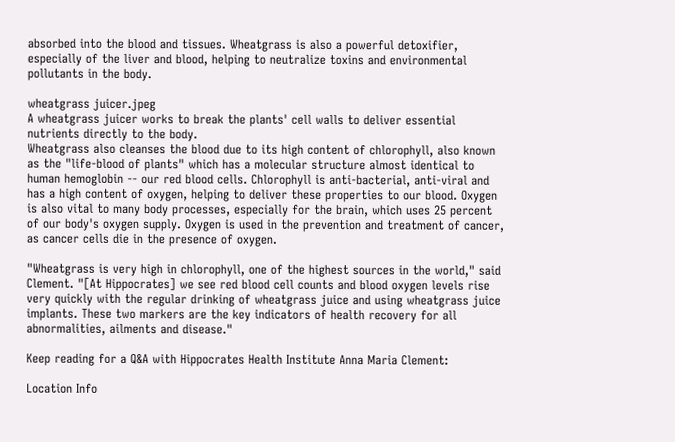absorbed into the blood and tissues. Wheatgrass is also a powerful detoxifier, especially of the liver and blood, helping to neutralize toxins and environmental pollutants in the body.

wheatgrass juicer.jpeg
A wheatgrass juicer works to break the plants' cell walls to deliver essential nutrients directly to the body.
Wheatgrass also cleanses the blood due to its high content of chlorophyll, also known as the "life-blood of plants" which has a molecular structure almost identical to human hemoglobin -- our red blood cells. Chlorophyll is anti-bacterial, anti-viral and has a high content of oxygen, helping to deliver these properties to our blood. Oxygen is also vital to many body processes, especially for the brain, which uses 25 percent of our body's oxygen supply. Oxygen is used in the prevention and treatment of cancer, as cancer cells die in the presence of oxygen.

"Wheatgrass is very high in chlorophyll, one of the highest sources in the world," said Clement. "[At Hippocrates] we see red blood cell counts and blood oxygen levels rise very quickly with the regular drinking of wheatgrass juice and using wheatgrass juice implants. These two markers are the key indicators of health recovery for all abnormalities, ailments and disease."

Keep reading for a Q&A with Hippocrates Health Institute Anna Maria Clement:

Location Info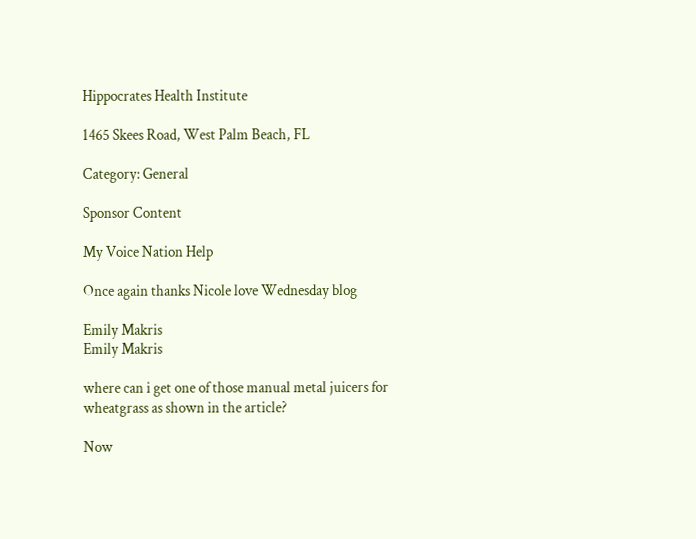Hippocrates Health Institute

1465 Skees Road, West Palm Beach, FL

Category: General

Sponsor Content

My Voice Nation Help

Once again thanks Nicole love Wednesday blog

Emily Makris
Emily Makris

where can i get one of those manual metal juicers for wheatgrass as shown in the article?

Now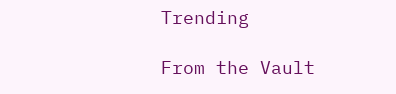Trending

From the Vault